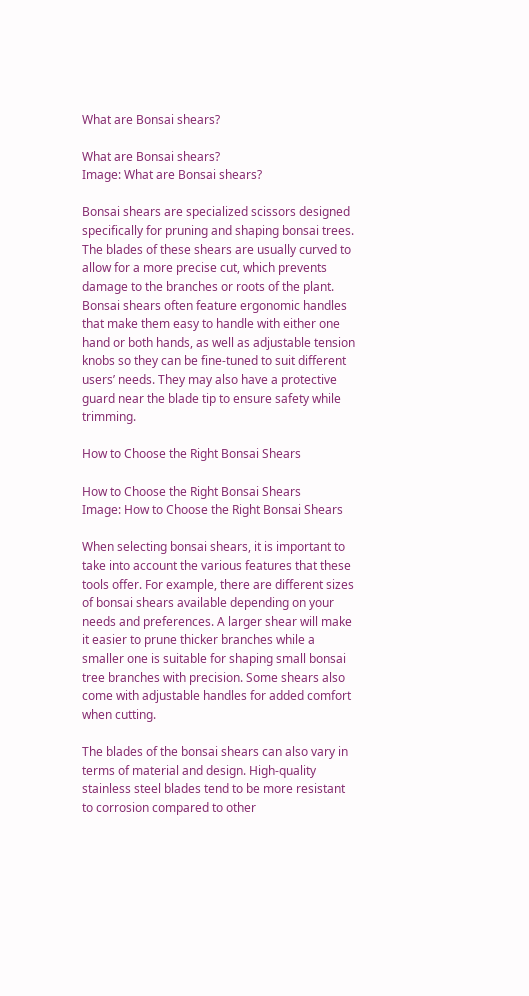What are Bonsai shears?

What are Bonsai shears?
Image: What are Bonsai shears?

Bonsai shears are specialized scissors designed specifically for pruning and shaping bonsai trees. The blades of these shears are usually curved to allow for a more precise cut, which prevents damage to the branches or roots of the plant. Bonsai shears often feature ergonomic handles that make them easy to handle with either one hand or both hands, as well as adjustable tension knobs so they can be fine-tuned to suit different users’ needs. They may also have a protective guard near the blade tip to ensure safety while trimming.

How to Choose the Right Bonsai Shears

How to Choose the Right Bonsai Shears
Image: How to Choose the Right Bonsai Shears

When selecting bonsai shears, it is important to take into account the various features that these tools offer. For example, there are different sizes of bonsai shears available depending on your needs and preferences. A larger shear will make it easier to prune thicker branches while a smaller one is suitable for shaping small bonsai tree branches with precision. Some shears also come with adjustable handles for added comfort when cutting.

The blades of the bonsai shears can also vary in terms of material and design. High-quality stainless steel blades tend to be more resistant to corrosion compared to other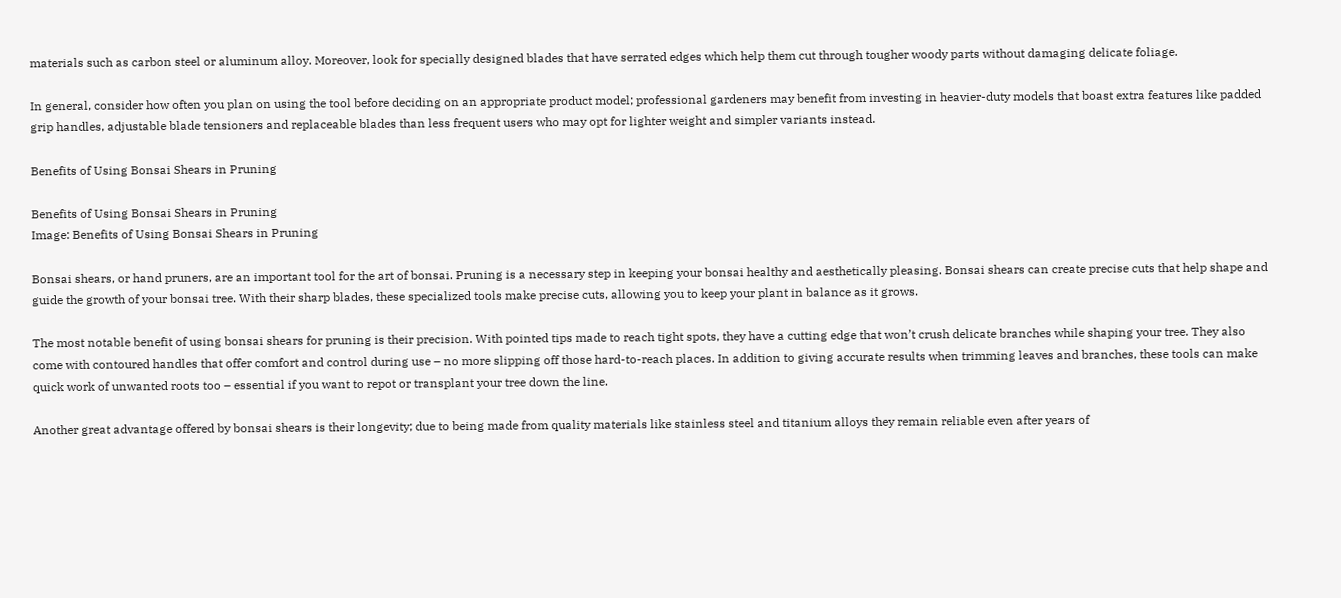materials such as carbon steel or aluminum alloy. Moreover, look for specially designed blades that have serrated edges which help them cut through tougher woody parts without damaging delicate foliage.

In general, consider how often you plan on using the tool before deciding on an appropriate product model; professional gardeners may benefit from investing in heavier-duty models that boast extra features like padded grip handles, adjustable blade tensioners and replaceable blades than less frequent users who may opt for lighter weight and simpler variants instead.

Benefits of Using Bonsai Shears in Pruning

Benefits of Using Bonsai Shears in Pruning
Image: Benefits of Using Bonsai Shears in Pruning

Bonsai shears, or hand pruners, are an important tool for the art of bonsai. Pruning is a necessary step in keeping your bonsai healthy and aesthetically pleasing. Bonsai shears can create precise cuts that help shape and guide the growth of your bonsai tree. With their sharp blades, these specialized tools make precise cuts, allowing you to keep your plant in balance as it grows.

The most notable benefit of using bonsai shears for pruning is their precision. With pointed tips made to reach tight spots, they have a cutting edge that won’t crush delicate branches while shaping your tree. They also come with contoured handles that offer comfort and control during use – no more slipping off those hard-to-reach places. In addition to giving accurate results when trimming leaves and branches, these tools can make quick work of unwanted roots too – essential if you want to repot or transplant your tree down the line.

Another great advantage offered by bonsai shears is their longevity; due to being made from quality materials like stainless steel and titanium alloys they remain reliable even after years of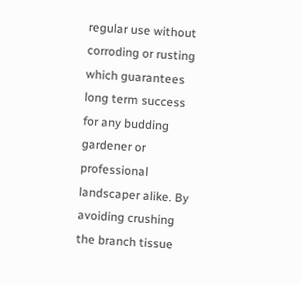regular use without corroding or rusting which guarantees long term success for any budding gardener or professional landscaper alike. By avoiding crushing the branch tissue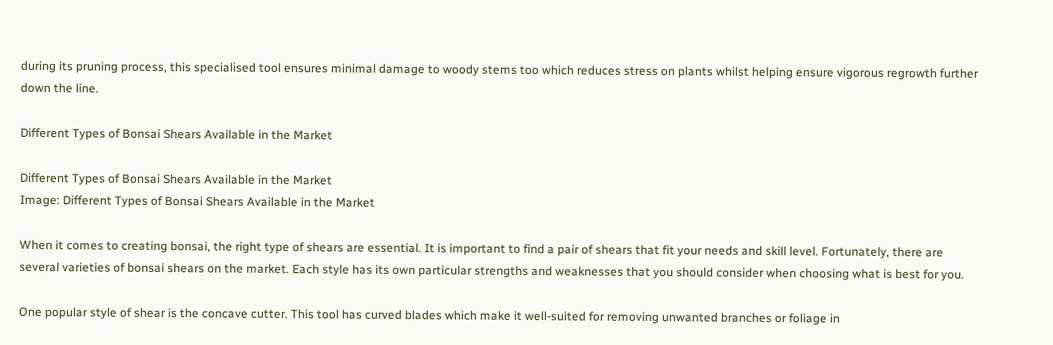during its pruning process, this specialised tool ensures minimal damage to woody stems too which reduces stress on plants whilst helping ensure vigorous regrowth further down the line.

Different Types of Bonsai Shears Available in the Market

Different Types of Bonsai Shears Available in the Market
Image: Different Types of Bonsai Shears Available in the Market

When it comes to creating bonsai, the right type of shears are essential. It is important to find a pair of shears that fit your needs and skill level. Fortunately, there are several varieties of bonsai shears on the market. Each style has its own particular strengths and weaknesses that you should consider when choosing what is best for you.

One popular style of shear is the concave cutter. This tool has curved blades which make it well-suited for removing unwanted branches or foliage in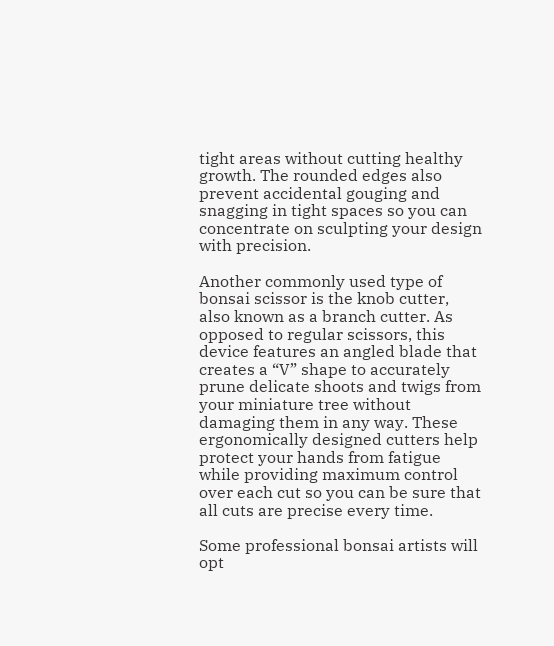tight areas without cutting healthy growth. The rounded edges also prevent accidental gouging and snagging in tight spaces so you can concentrate on sculpting your design with precision.

Another commonly used type of bonsai scissor is the knob cutter, also known as a branch cutter. As opposed to regular scissors, this device features an angled blade that creates a “V” shape to accurately prune delicate shoots and twigs from your miniature tree without damaging them in any way. These ergonomically designed cutters help protect your hands from fatigue while providing maximum control over each cut so you can be sure that all cuts are precise every time.

Some professional bonsai artists will opt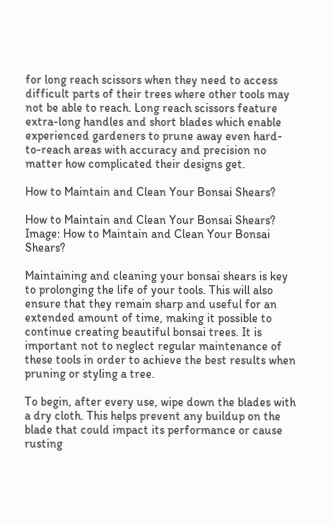for long reach scissors when they need to access difficult parts of their trees where other tools may not be able to reach. Long reach scissors feature extra-long handles and short blades which enable experienced gardeners to prune away even hard-to-reach areas with accuracy and precision no matter how complicated their designs get.

How to Maintain and Clean Your Bonsai Shears?

How to Maintain and Clean Your Bonsai Shears?
Image: How to Maintain and Clean Your Bonsai Shears?

Maintaining and cleaning your bonsai shears is key to prolonging the life of your tools. This will also ensure that they remain sharp and useful for an extended amount of time, making it possible to continue creating beautiful bonsai trees. It is important not to neglect regular maintenance of these tools in order to achieve the best results when pruning or styling a tree.

To begin, after every use, wipe down the blades with a dry cloth. This helps prevent any buildup on the blade that could impact its performance or cause rusting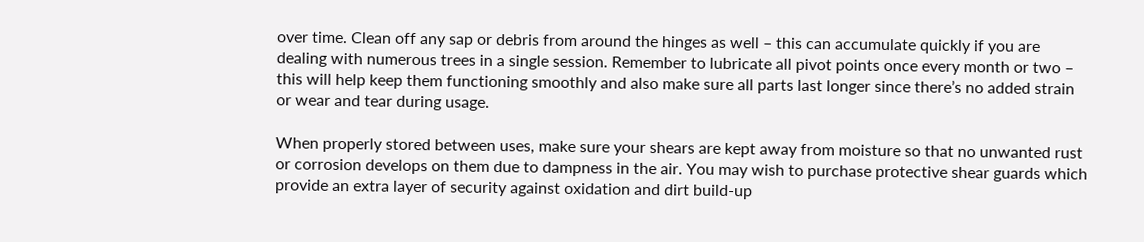over time. Clean off any sap or debris from around the hinges as well – this can accumulate quickly if you are dealing with numerous trees in a single session. Remember to lubricate all pivot points once every month or two – this will help keep them functioning smoothly and also make sure all parts last longer since there’s no added strain or wear and tear during usage.

When properly stored between uses, make sure your shears are kept away from moisture so that no unwanted rust or corrosion develops on them due to dampness in the air. You may wish to purchase protective shear guards which provide an extra layer of security against oxidation and dirt build-up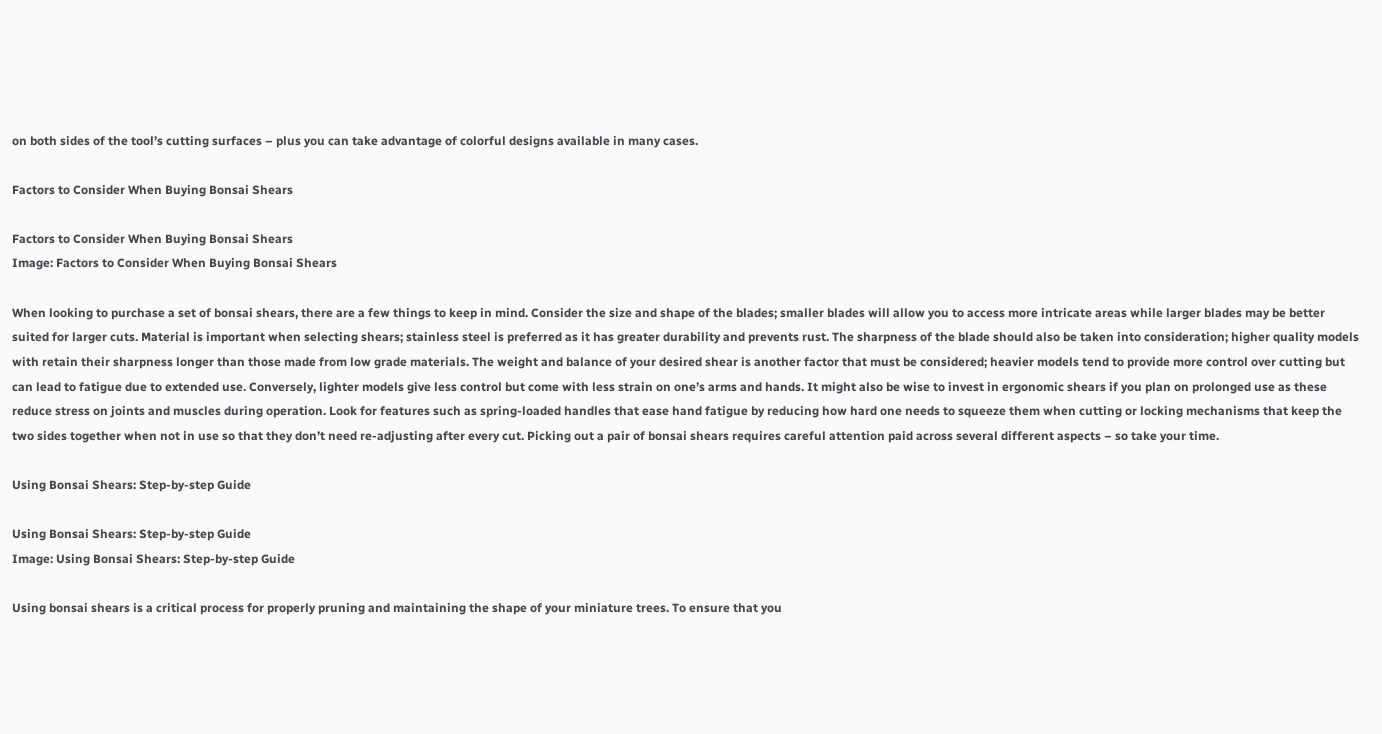on both sides of the tool’s cutting surfaces – plus you can take advantage of colorful designs available in many cases.

Factors to Consider When Buying Bonsai Shears

Factors to Consider When Buying Bonsai Shears
Image: Factors to Consider When Buying Bonsai Shears

When looking to purchase a set of bonsai shears, there are a few things to keep in mind. Consider the size and shape of the blades; smaller blades will allow you to access more intricate areas while larger blades may be better suited for larger cuts. Material is important when selecting shears; stainless steel is preferred as it has greater durability and prevents rust. The sharpness of the blade should also be taken into consideration; higher quality models with retain their sharpness longer than those made from low grade materials. The weight and balance of your desired shear is another factor that must be considered; heavier models tend to provide more control over cutting but can lead to fatigue due to extended use. Conversely, lighter models give less control but come with less strain on one’s arms and hands. It might also be wise to invest in ergonomic shears if you plan on prolonged use as these reduce stress on joints and muscles during operation. Look for features such as spring-loaded handles that ease hand fatigue by reducing how hard one needs to squeeze them when cutting or locking mechanisms that keep the two sides together when not in use so that they don’t need re-adjusting after every cut. Picking out a pair of bonsai shears requires careful attention paid across several different aspects – so take your time.

Using Bonsai Shears: Step-by-step Guide

Using Bonsai Shears: Step-by-step Guide
Image: Using Bonsai Shears: Step-by-step Guide

Using bonsai shears is a critical process for properly pruning and maintaining the shape of your miniature trees. To ensure that you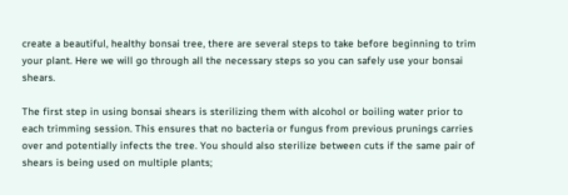create a beautiful, healthy bonsai tree, there are several steps to take before beginning to trim your plant. Here we will go through all the necessary steps so you can safely use your bonsai shears.

The first step in using bonsai shears is sterilizing them with alcohol or boiling water prior to each trimming session. This ensures that no bacteria or fungus from previous prunings carries over and potentially infects the tree. You should also sterilize between cuts if the same pair of shears is being used on multiple plants;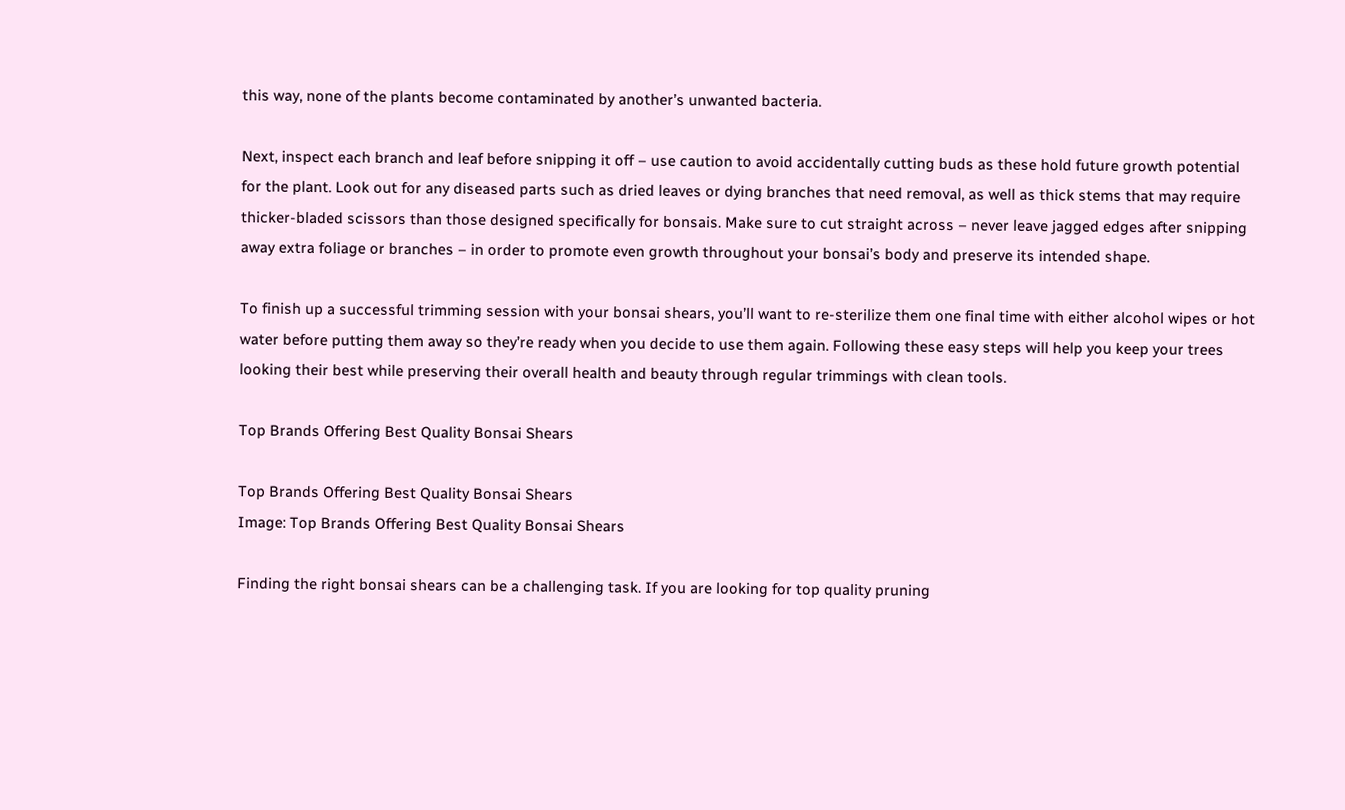this way, none of the plants become contaminated by another’s unwanted bacteria.

Next, inspect each branch and leaf before snipping it off – use caution to avoid accidentally cutting buds as these hold future growth potential for the plant. Look out for any diseased parts such as dried leaves or dying branches that need removal, as well as thick stems that may require thicker-bladed scissors than those designed specifically for bonsais. Make sure to cut straight across – never leave jagged edges after snipping away extra foliage or branches – in order to promote even growth throughout your bonsai’s body and preserve its intended shape.

To finish up a successful trimming session with your bonsai shears, you’ll want to re-sterilize them one final time with either alcohol wipes or hot water before putting them away so they’re ready when you decide to use them again. Following these easy steps will help you keep your trees looking their best while preserving their overall health and beauty through regular trimmings with clean tools.

Top Brands Offering Best Quality Bonsai Shears

Top Brands Offering Best Quality Bonsai Shears
Image: Top Brands Offering Best Quality Bonsai Shears

Finding the right bonsai shears can be a challenging task. If you are looking for top quality pruning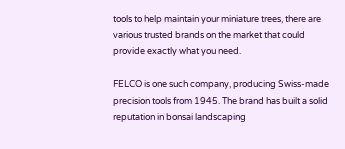tools to help maintain your miniature trees, there are various trusted brands on the market that could provide exactly what you need.

FELCO is one such company, producing Swiss-made precision tools from 1945. The brand has built a solid reputation in bonsai landscaping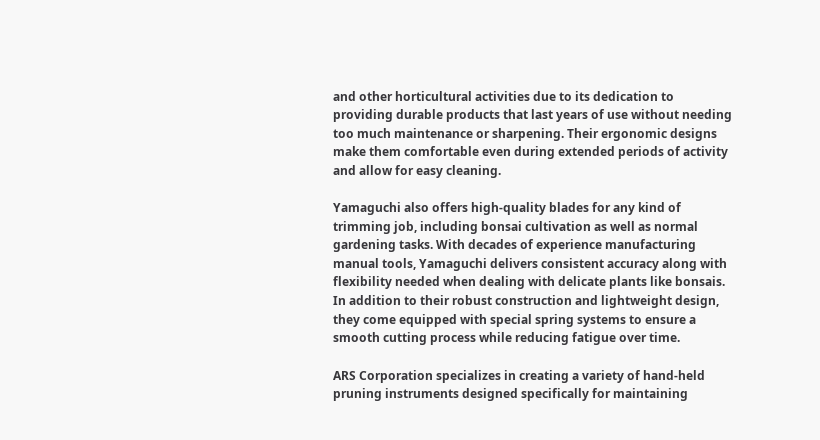and other horticultural activities due to its dedication to providing durable products that last years of use without needing too much maintenance or sharpening. Their ergonomic designs make them comfortable even during extended periods of activity and allow for easy cleaning.

Yamaguchi also offers high-quality blades for any kind of trimming job, including bonsai cultivation as well as normal gardening tasks. With decades of experience manufacturing manual tools, Yamaguchi delivers consistent accuracy along with flexibility needed when dealing with delicate plants like bonsais. In addition to their robust construction and lightweight design, they come equipped with special spring systems to ensure a smooth cutting process while reducing fatigue over time.

ARS Corporation specializes in creating a variety of hand-held pruning instruments designed specifically for maintaining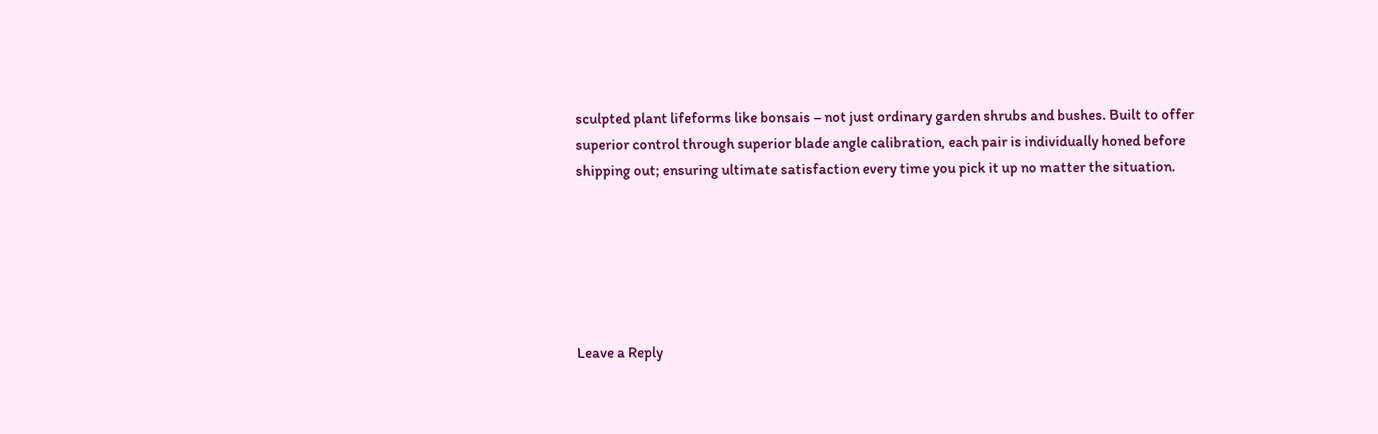sculpted plant lifeforms like bonsais – not just ordinary garden shrubs and bushes. Built to offer superior control through superior blade angle calibration, each pair is individually honed before shipping out; ensuring ultimate satisfaction every time you pick it up no matter the situation.






Leave a Reply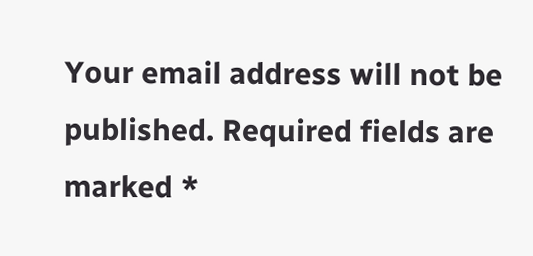Your email address will not be published. Required fields are marked *